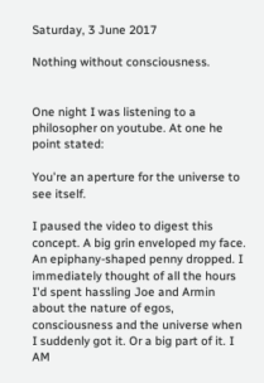Saturday, 3 June 2017

Nothing without consciousness.


One night I was listening to a philosopher on youtube. At one he point stated:

You're an aperture for the universe to see itself.

I paused the video to digest this concept. A big grin enveloped my face. An epiphany-shaped penny dropped. I immediately thought of all the hours I'd spent hassling Joe and Armin about the nature of egos, consciousness and the universe when I suddenly got it. Or a big part of it. I AM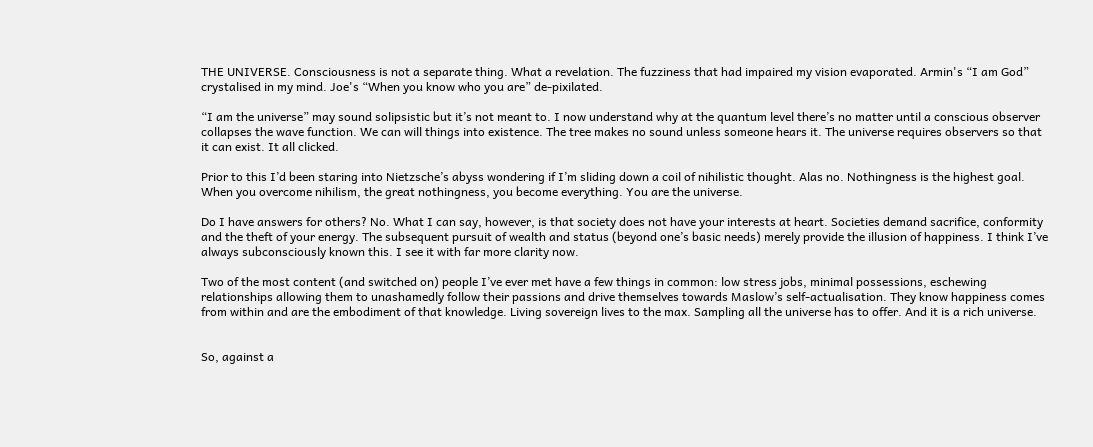THE UNIVERSE. Consciousness is not a separate thing. What a revelation. The fuzziness that had impaired my vision evaporated. Armin's “I am God” crystalised in my mind. Joe's “When you know who you are” de-pixilated.

“I am the universe” may sound solipsistic but it’s not meant to. I now understand why at the quantum level there’s no matter until a conscious observer collapses the wave function. We can will things into existence. The tree makes no sound unless someone hears it. The universe requires observers so that it can exist. It all clicked.

Prior to this I’d been staring into Nietzsche’s abyss wondering if I’m sliding down a coil of nihilistic thought. Alas no. Nothingness is the highest goal. When you overcome nihilism, the great nothingness, you become everything. You are the universe.

Do I have answers for others? No. What I can say, however, is that society does not have your interests at heart. Societies demand sacrifice, conformity and the theft of your energy. The subsequent pursuit of wealth and status (beyond one’s basic needs) merely provide the illusion of happiness. I think I’ve always subconsciously known this. I see it with far more clarity now.

Two of the most content (and switched on) people I’ve ever met have a few things in common: low stress jobs, minimal possessions, eschewing relationships allowing them to unashamedly follow their passions and drive themselves towards Maslow’s self-actualisation. They know happiness comes from within and are the embodiment of that knowledge. Living sovereign lives to the max. Sampling all the universe has to offer. And it is a rich universe.


So, against a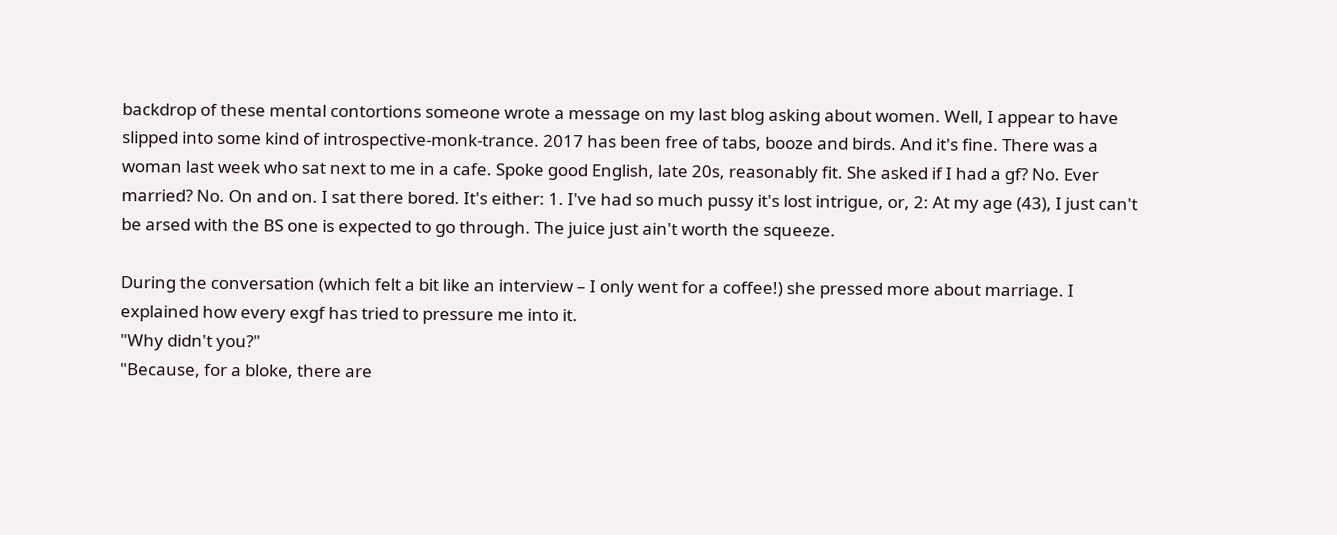backdrop of these mental contortions someone wrote a message on my last blog asking about women. Well, I appear to have slipped into some kind of introspective-monk-trance. 2017 has been free of tabs, booze and birds. And it's fine. There was a woman last week who sat next to me in a cafe. Spoke good English, late 20s, reasonably fit. She asked if I had a gf? No. Ever married? No. On and on. I sat there bored. It's either: 1. I've had so much pussy it's lost intrigue, or, 2: At my age (43), I just can't be arsed with the BS one is expected to go through. The juice just ain't worth the squeeze.

During the conversation (which felt a bit like an interview – I only went for a coffee!) she pressed more about marriage. I explained how every exgf has tried to pressure me into it.
"Why didn't you?"
"Because, for a bloke, there are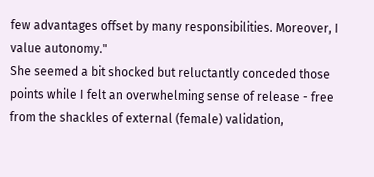few advantages offset by many responsibilities. Moreover, I value autonomy."
She seemed a bit shocked but reluctantly conceded those points while I felt an overwhelming sense of release - free from the shackles of external (female) validation,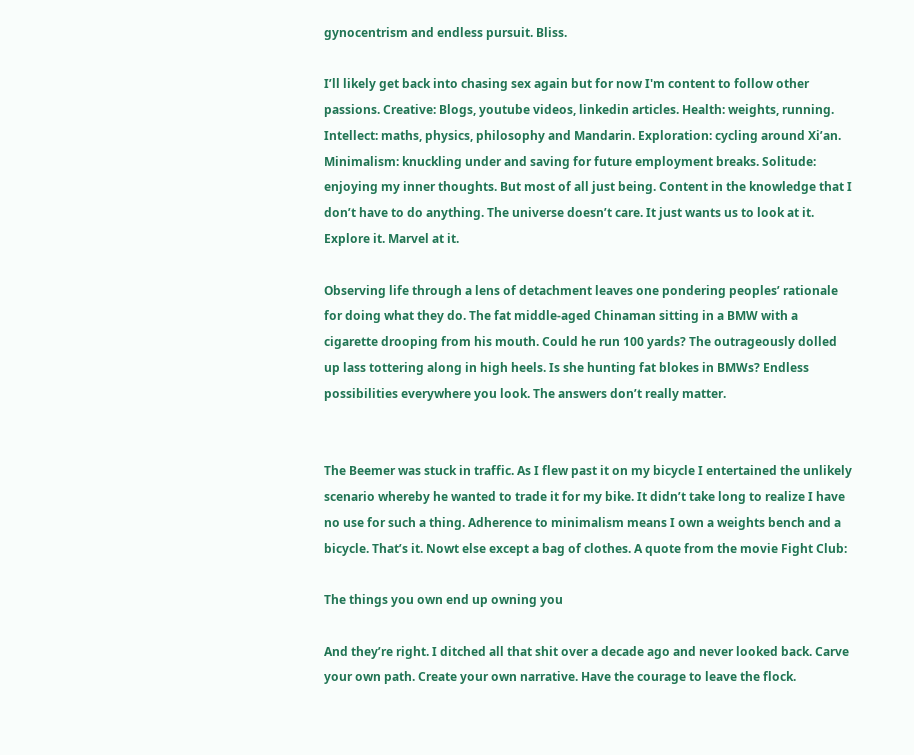gynocentrism and endless pursuit. Bliss.

I’ll likely get back into chasing sex again but for now I'm content to follow other passions. Creative: Blogs, youtube videos, linkedin articles. Health: weights, running. Intellect: maths, physics, philosophy and Mandarin. Exploration: cycling around Xi’an. Minimalism: knuckling under and saving for future employment breaks. Solitude: enjoying my inner thoughts. But most of all just being. Content in the knowledge that I don’t have to do anything. The universe doesn’t care. It just wants us to look at it. Explore it. Marvel at it.

Observing life through a lens of detachment leaves one pondering peoples’ rationale for doing what they do. The fat middle-aged Chinaman sitting in a BMW with a cigarette drooping from his mouth. Could he run 100 yards? The outrageously dolled up lass tottering along in high heels. Is she hunting fat blokes in BMWs? Endless possibilities everywhere you look. The answers don’t really matter.


The Beemer was stuck in traffic. As I flew past it on my bicycle I entertained the unlikely scenario whereby he wanted to trade it for my bike. It didn’t take long to realize I have no use for such a thing. Adherence to minimalism means I own a weights bench and a bicycle. That’s it. Nowt else except a bag of clothes. A quote from the movie Fight Club:

The things you own end up owning you

And they’re right. I ditched all that shit over a decade ago and never looked back. Carve your own path. Create your own narrative. Have the courage to leave the flock.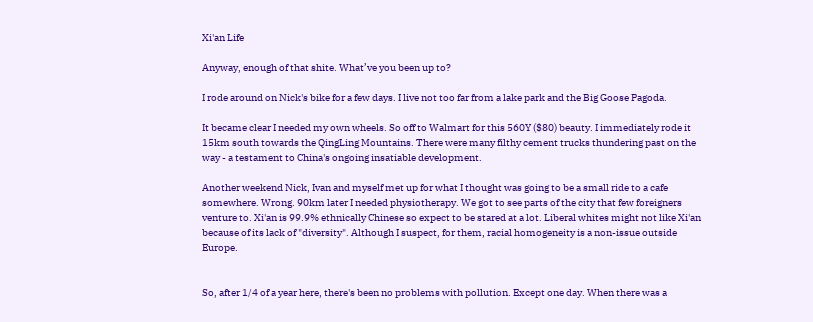Xi'an Life

Anyway, enough of that shite. What’ve you been up to?

I rode around on Nick's bike for a few days. I live not too far from a lake park and the Big Goose Pagoda.

It became clear I needed my own wheels. So off to Walmart for this 560Y ($80) beauty. I immediately rode it 15km south towards the QingLing Mountains. There were many filthy cement trucks thundering past on the way - a testament to China's ongoing insatiable development.

Another weekend Nick, Ivan and myself met up for what I thought was going to be a small ride to a cafe somewhere. Wrong. 90km later I needed physiotherapy. We got to see parts of the city that few foreigners venture to. Xi'an is 99.9% ethnically Chinese so expect to be stared at a lot. Liberal whites might not like Xi'an because of its lack of "diversity". Although I suspect, for them, racial homogeneity is a non-issue outside Europe.


So, after 1/4 of a year here, there's been no problems with pollution. Except one day. When there was a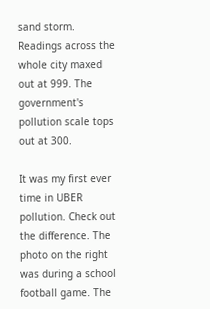sand storm. Readings across the whole city maxed out at 999. The government's pollution scale tops out at 300.

It was my first ever time in UBER pollution. Check out the difference. The photo on the right was during a school football game. The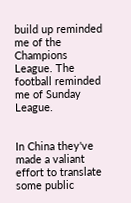build up reminded me of the Champions League. The football reminded me of Sunday League.


In China they've made a valiant effort to translate some public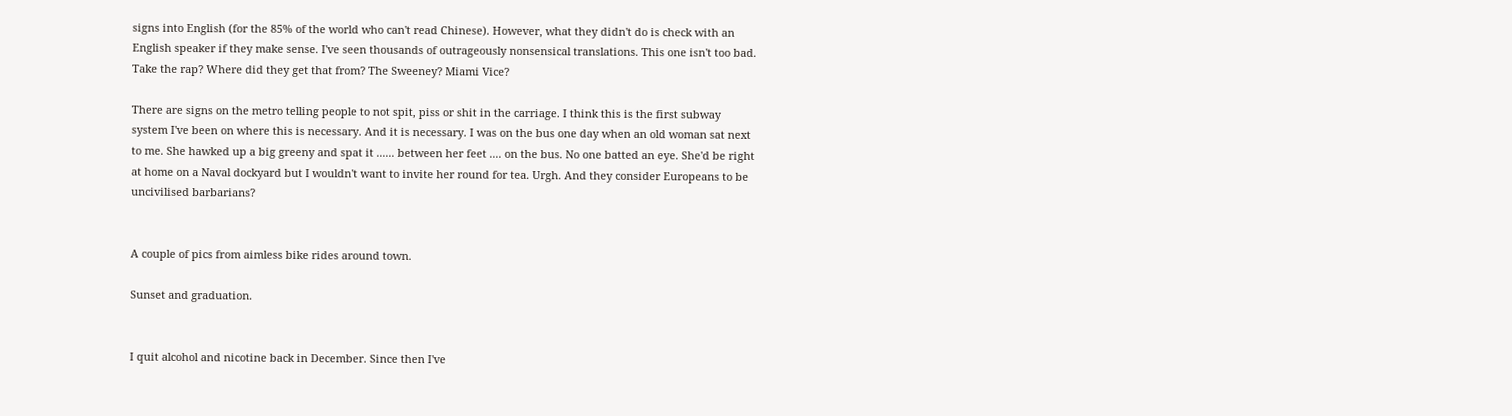signs into English (for the 85% of the world who can't read Chinese). However, what they didn't do is check with an English speaker if they make sense. I've seen thousands of outrageously nonsensical translations. This one isn't too bad. Take the rap? Where did they get that from? The Sweeney? Miami Vice?

There are signs on the metro telling people to not spit, piss or shit in the carriage. I think this is the first subway system I've been on where this is necessary. And it is necessary. I was on the bus one day when an old woman sat next to me. She hawked up a big greeny and spat it ...... between her feet .... on the bus. No one batted an eye. She'd be right at home on a Naval dockyard but I wouldn't want to invite her round for tea. Urgh. And they consider Europeans to be uncivilised barbarians?


A couple of pics from aimless bike rides around town.

Sunset and graduation.


I quit alcohol and nicotine back in December. Since then I've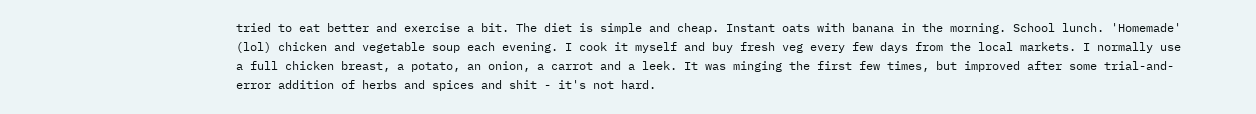tried to eat better and exercise a bit. The diet is simple and cheap. Instant oats with banana in the morning. School lunch. 'Homemade' (lol) chicken and vegetable soup each evening. I cook it myself and buy fresh veg every few days from the local markets. I normally use a full chicken breast, a potato, an onion, a carrot and a leek. It was minging the first few times, but improved after some trial-and-error addition of herbs and spices and shit - it's not hard.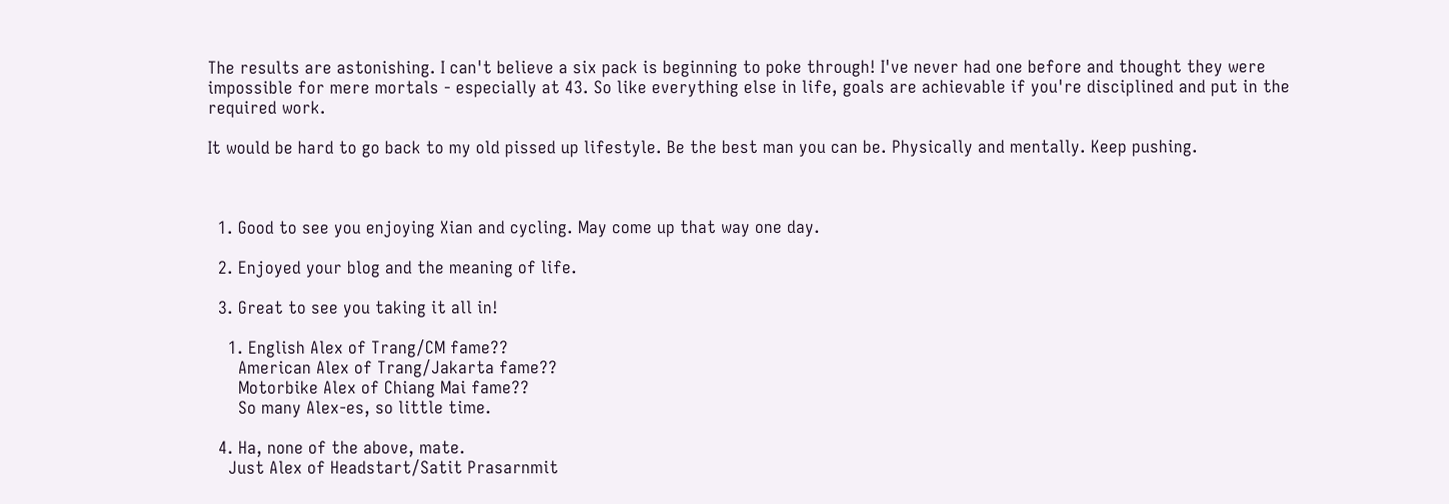The results are astonishing. I can't believe a six pack is beginning to poke through! I've never had one before and thought they were impossible for mere mortals - especially at 43. So like everything else in life, goals are achievable if you're disciplined and put in the required work.

It would be hard to go back to my old pissed up lifestyle. Be the best man you can be. Physically and mentally. Keep pushing.



  1. Good to see you enjoying Xian and cycling. May come up that way one day.

  2. Enjoyed your blog and the meaning of life.

  3. Great to see you taking it all in!

    1. English Alex of Trang/CM fame??
      American Alex of Trang/Jakarta fame??
      Motorbike Alex of Chiang Mai fame??
      So many Alex-es, so little time.

  4. Ha, none of the above, mate.
    Just Alex of Headstart/Satit Prasarnmit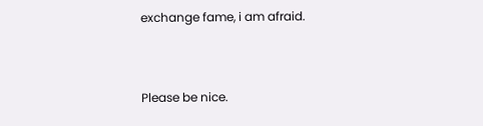exchange fame, i am afraid.


Please be nice.